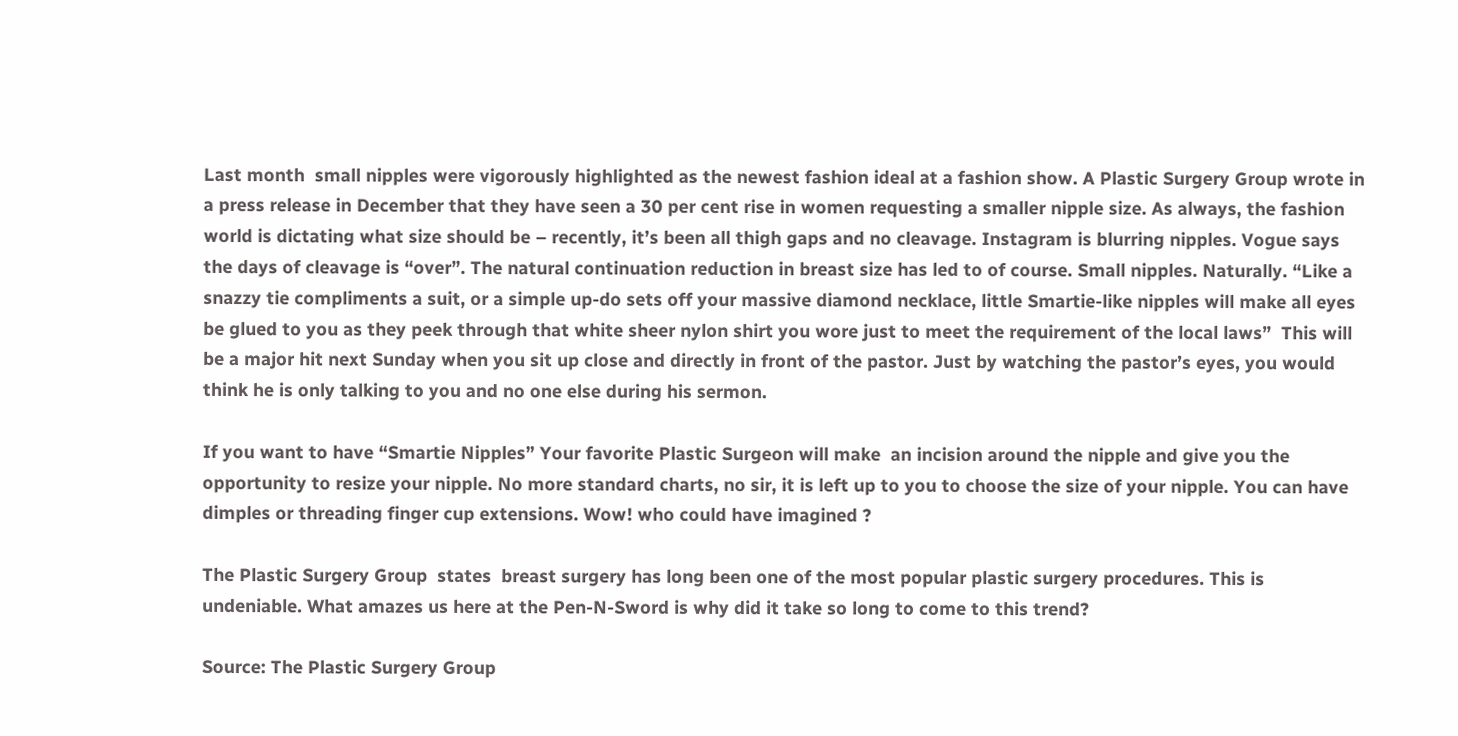Last month  small nipples were vigorously highlighted as the newest fashion ideal at a fashion show. A Plastic Surgery Group wrote in a press release in December that they have seen a 30 per cent rise in women requesting a smaller nipple size. As always, the fashion world is dictating what size should be – recently, it’s been all thigh gaps and no cleavage. Instagram is blurring nipples. Vogue says the days of cleavage is “over”. The natural continuation reduction in breast size has led to of course. Small nipples. Naturally. “Like a snazzy tie compliments a suit, or a simple up-do sets off your massive diamond necklace, little Smartie-like nipples will make all eyes be glued to you as they peek through that white sheer nylon shirt you wore just to meet the requirement of the local laws”  This will be a major hit next Sunday when you sit up close and directly in front of the pastor. Just by watching the pastor’s eyes, you would think he is only talking to you and no one else during his sermon.

If you want to have “Smartie Nipples” Your favorite Plastic Surgeon will make  an incision around the nipple and give you the  opportunity to resize your nipple. No more standard charts, no sir, it is left up to you to choose the size of your nipple. You can have dimples or threading finger cup extensions. Wow! who could have imagined ?

The Plastic Surgery Group  states  breast surgery has long been one of the most popular plastic surgery procedures. This is undeniable. What amazes us here at the Pen-N-Sword is why did it take so long to come to this trend?

Source: The Plastic Surgery Group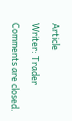Article

Writer: Trader

Comments are closed.